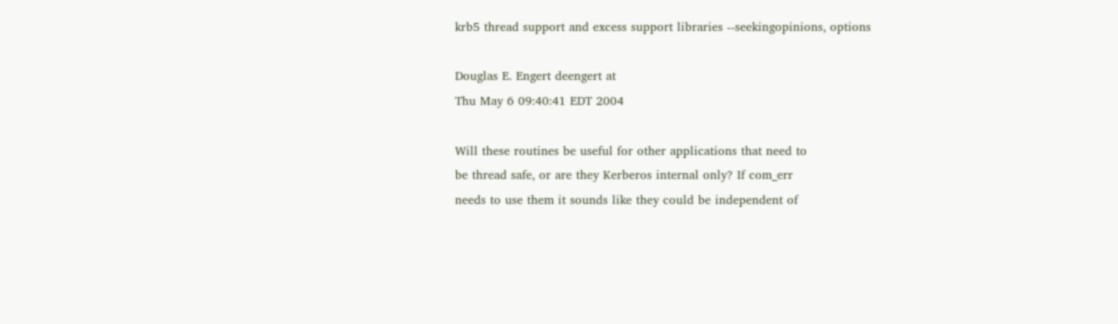krb5 thread support and excess support libraries --seekingopinions, options

Douglas E. Engert deengert at
Thu May 6 09:40:41 EDT 2004

Will these routines be useful for other applications that need to
be thread safe, or are they Kerberos internal only? If com_err
needs to use them it sounds like they could be independent of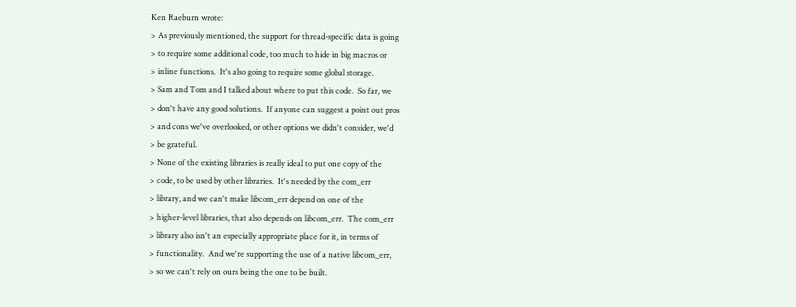Ken Raeburn wrote:
> As previously mentioned, the support for thread-specific data is going
> to require some additional code, too much to hide in big macros or
> inline functions.  It's also going to require some global storage.
> Sam and Tom and I talked about where to put this code.  So far, we
> don't have any good solutions.  If anyone can suggest a point out pros
> and cons we've overlooked, or other options we didn't consider, we'd
> be grateful.
> None of the existing libraries is really ideal to put one copy of the
> code, to be used by other libraries.  It's needed by the com_err
> library, and we can't make libcom_err depend on one of the
> higher-level libraries, that also depends on libcom_err.  The com_err
> library also isn't an especially appropriate place for it, in terms of
> functionality.  And we're supporting the use of a native libcom_err,
> so we can't rely on ours being the one to be built.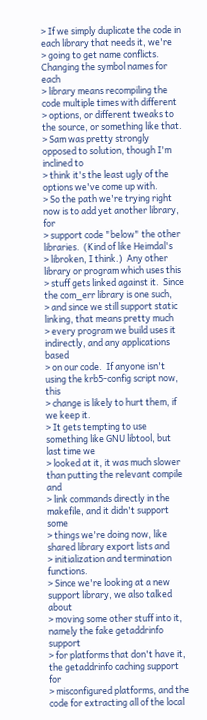> If we simply duplicate the code in each library that needs it, we're
> going to get name conflicts.  Changing the symbol names for each
> library means recompiling the code multiple times with different
> options, or different tweaks to the source, or something like that.
> Sam was pretty strongly opposed to solution, though I'm inclined to
> think it's the least ugly of the options we've come up with.
> So the path we're trying right now is to add yet another library, for
> support code "below" the other libraries.  (Kind of like Heimdal's
> libroken, I think.)  Any other library or program which uses this
> stuff gets linked against it.  Since the com_err library is one such,
> and since we still support static linking, that means pretty much
> every program we build uses it indirectly, and any applications based
> on our code.  If anyone isn't using the krb5-config script now, this
> change is likely to hurt them, if we keep it.
> It gets tempting to use something like GNU libtool, but last time we
> looked at it, it was much slower than putting the relevant compile and
> link commands directly in the makefile, and it didn't support some
> things we're doing now, like shared library export lists and
> initialization and termination functions.
> Since we're looking at a new support library, we also talked about
> moving some other stuff into it, namely the fake getaddrinfo support
> for platforms that don't have it, the getaddrinfo caching support for
> misconfigured platforms, and the code for extracting all of the local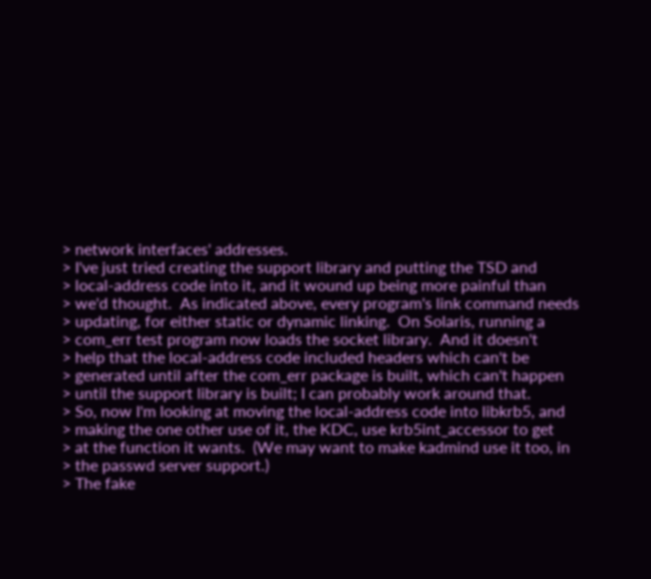> network interfaces' addresses.
> I've just tried creating the support library and putting the TSD and
> local-address code into it, and it wound up being more painful than
> we'd thought.  As indicated above, every program's link command needs
> updating, for either static or dynamic linking.  On Solaris, running a
> com_err test program now loads the socket library.  And it doesn't
> help that the local-address code included headers which can't be
> generated until after the com_err package is built, which can't happen
> until the support library is built; I can probably work around that.
> So, now I'm looking at moving the local-address code into libkrb5, and
> making the one other use of it, the KDC, use krb5int_accessor to get
> at the function it wants.  (We may want to make kadmind use it too, in
> the passwd server support.)
> The fake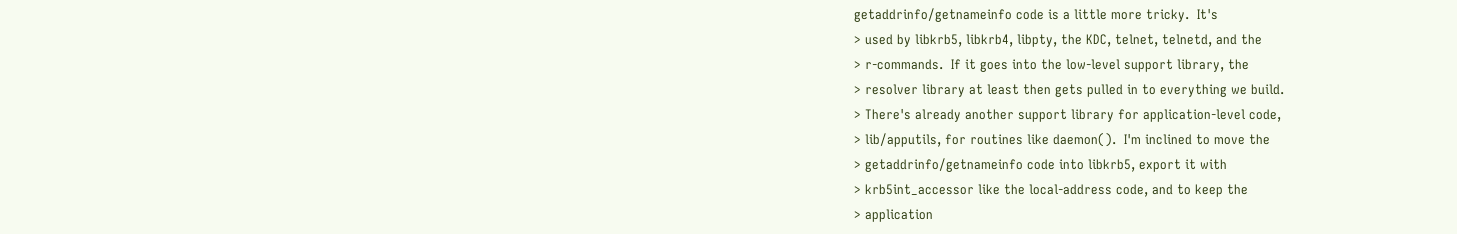getaddrinfo/getnameinfo code is a little more tricky.  It's
> used by libkrb5, libkrb4, libpty, the KDC, telnet, telnetd, and the
> r-commands.  If it goes into the low-level support library, the
> resolver library at least then gets pulled in to everything we build.
> There's already another support library for application-level code,
> lib/apputils, for routines like daemon().  I'm inclined to move the
> getaddrinfo/getnameinfo code into libkrb5, export it with
> krb5int_accessor like the local-address code, and to keep the
> application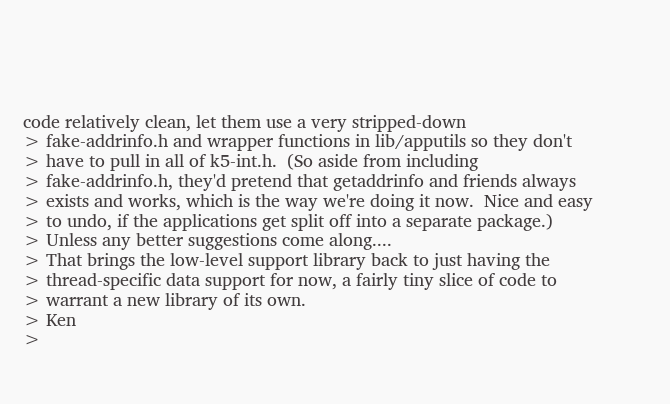code relatively clean, let them use a very stripped-down
> fake-addrinfo.h and wrapper functions in lib/apputils so they don't
> have to pull in all of k5-int.h.  (So aside from including
> fake-addrinfo.h, they'd pretend that getaddrinfo and friends always
> exists and works, which is the way we're doing it now.  Nice and easy
> to undo, if the applications get split off into a separate package.)
> Unless any better suggestions come along....
> That brings the low-level support library back to just having the
> thread-specific data support for now, a fairly tiny slice of code to
> warrant a new library of its own.
> Ken
>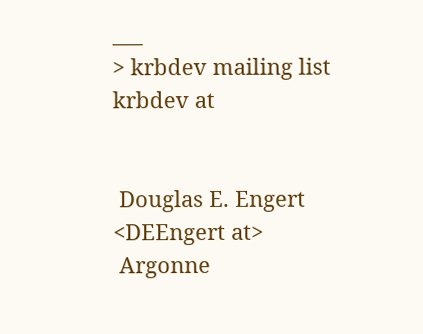___
> krbdev mailing list             krbdev at


 Douglas E. Engert  <DEEngert at>
 Argonne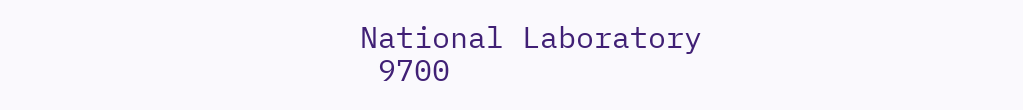National Laboratory
 9700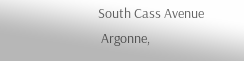South Cass Avenue
 Argonne,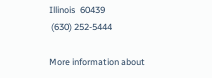Illinois  60439
 (630) 252-5444

More information about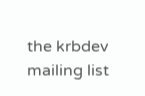the krbdev mailing list